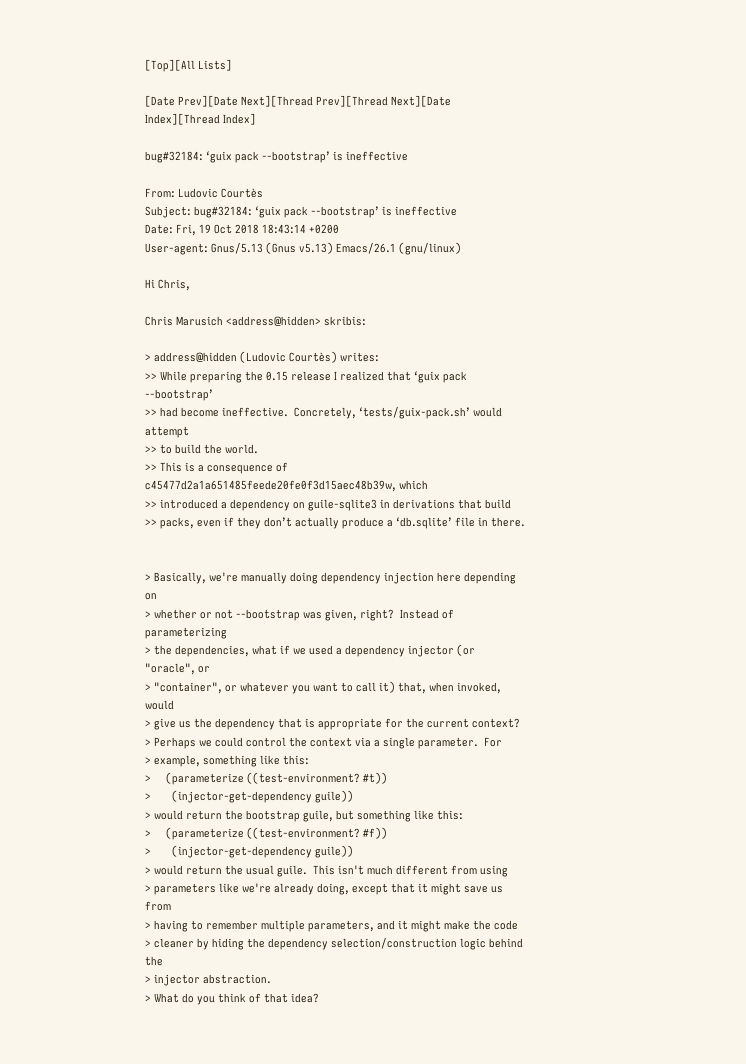[Top][All Lists]

[Date Prev][Date Next][Thread Prev][Thread Next][Date Index][Thread Index]

bug#32184: ‘guix pack --bootstrap’ is ineffective

From: Ludovic Courtès
Subject: bug#32184: ‘guix pack --bootstrap’ is ineffective
Date: Fri, 19 Oct 2018 18:43:14 +0200
User-agent: Gnus/5.13 (Gnus v5.13) Emacs/26.1 (gnu/linux)

Hi Chris,

Chris Marusich <address@hidden> skribis:

> address@hidden (Ludovic Courtès) writes:
>> While preparing the 0.15 release I realized that ‘guix pack --bootstrap’
>> had become ineffective.  Concretely, ‘tests/guix-pack.sh’ would attempt
>> to build the world.
>> This is a consequence of c45477d2a1a651485feede20fe0f3d15aec48b39w, which
>> introduced a dependency on guile-sqlite3 in derivations that build
>> packs, even if they don’t actually produce a ‘db.sqlite’ file in there.


> Basically, we're manually doing dependency injection here depending on
> whether or not --bootstrap was given, right?  Instead of parameterizing
> the dependencies, what if we used a dependency injector (or "oracle", or
> "container", or whatever you want to call it) that, when invoked, would
> give us the dependency that is appropriate for the current context?
> Perhaps we could control the context via a single parameter.  For
> example, something like this:
>     (parameterize ((test-environment? #t))
>       (injector-get-dependency guile))
> would return the bootstrap guile, but something like this:
>     (parameterize ((test-environment? #f))
>       (injector-get-dependency guile))
> would return the usual guile.  This isn't much different from using
> parameters like we're already doing, except that it might save us from
> having to remember multiple parameters, and it might make the code
> cleaner by hiding the dependency selection/construction logic behind the
> injector abstraction.
> What do you think of that idea?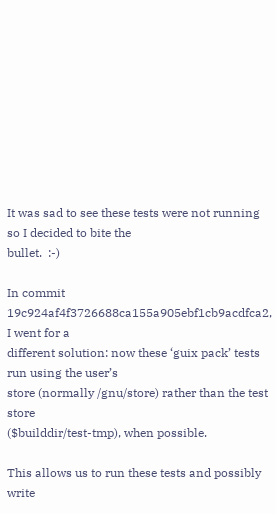It was sad to see these tests were not running so I decided to bite the
bullet.  :-)

In commit 19c924af4f3726688ca155a905ebf1cb9acdfca2, I went for a
different solution: now these ‘guix pack’ tests run using the user’s
store (normally /gnu/store) rather than the test store
($builddir/test-tmp), when possible.

This allows us to run these tests and possibly write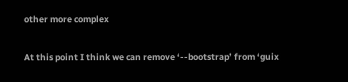other more complex


At this point I think we can remove ‘--bootstrap’ from ‘guix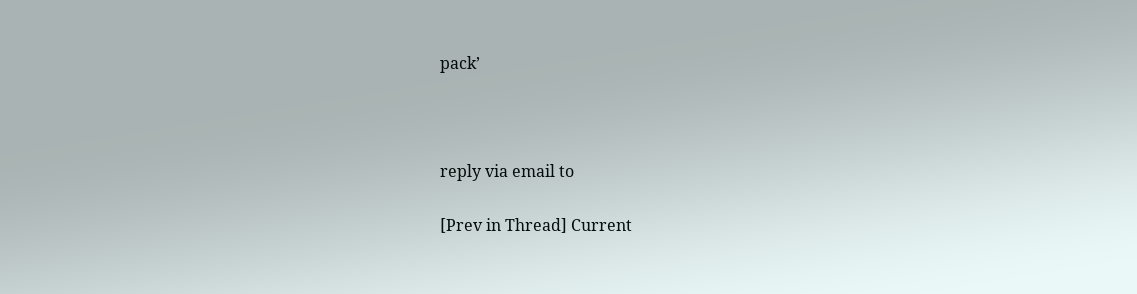pack’



reply via email to

[Prev in Thread] Current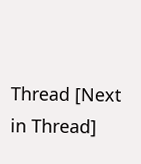Thread [Next in Thread]